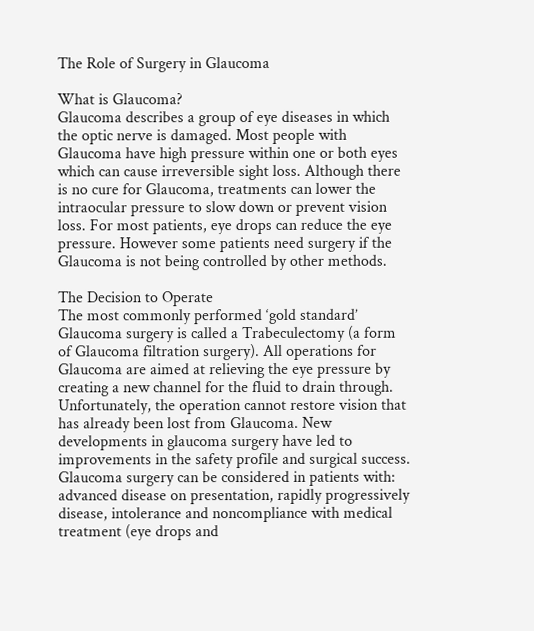The Role of Surgery in Glaucoma

What is Glaucoma?
Glaucoma describes a group of eye diseases in which the optic nerve is damaged. Most people with Glaucoma have high pressure within one or both eyes which can cause irreversible sight loss. Although there is no cure for Glaucoma, treatments can lower the intraocular pressure to slow down or prevent vision loss. For most patients, eye drops can reduce the eye pressure. However some patients need surgery if the Glaucoma is not being controlled by other methods.

The Decision to Operate
The most commonly performed ‘gold standard’ Glaucoma surgery is called a Trabeculectomy (a form of Glaucoma filtration surgery). All operations for Glaucoma are aimed at relieving the eye pressure by creating a new channel for the fluid to drain through. Unfortunately, the operation cannot restore vision that has already been lost from Glaucoma. New developments in glaucoma surgery have led to improvements in the safety profile and surgical success. Glaucoma surgery can be considered in patients with: advanced disease on presentation, rapidly progressively disease, intolerance and noncompliance with medical treatment (eye drops and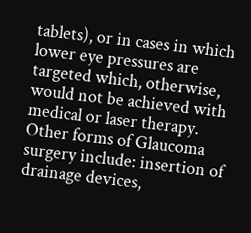tablets), or in cases in which lower eye pressures are targeted which, otherwise, would not be achieved with medical or laser therapy. Other forms of Glaucoma surgery include: insertion of drainage devices,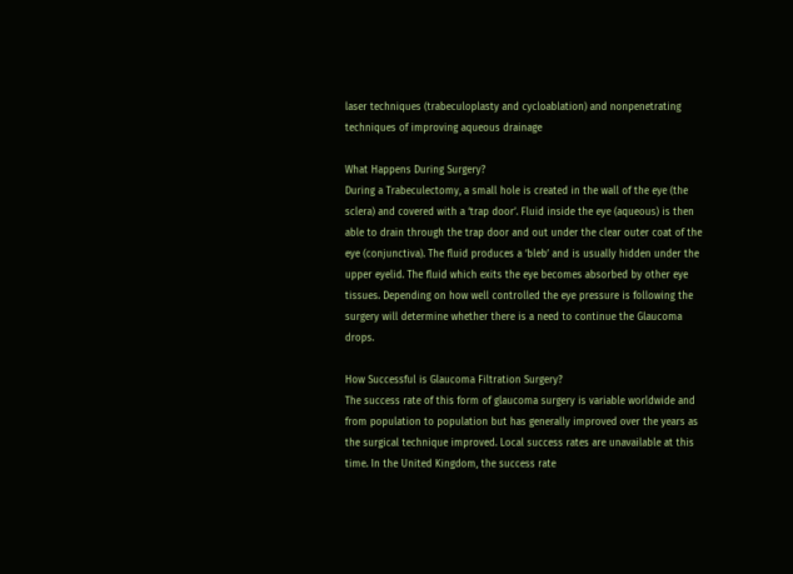laser techniques (trabeculoplasty and cycloablation) and nonpenetrating techniques of improving aqueous drainage

What Happens During Surgery?
During a Trabeculectomy, a small hole is created in the wall of the eye (the sclera) and covered with a ‘trap door’. Fluid inside the eye (aqueous) is then able to drain through the trap door and out under the clear outer coat of the eye (conjunctiva). The fluid produces a ‘bleb’ and is usually hidden under the upper eyelid. The fluid which exits the eye becomes absorbed by other eye tissues. Depending on how well controlled the eye pressure is following the surgery will determine whether there is a need to continue the Glaucoma drops.

How Successful is Glaucoma Filtration Surgery?
The success rate of this form of glaucoma surgery is variable worldwide and from population to population but has generally improved over the years as the surgical technique improved. Local success rates are unavailable at this time. In the United Kingdom, the success rate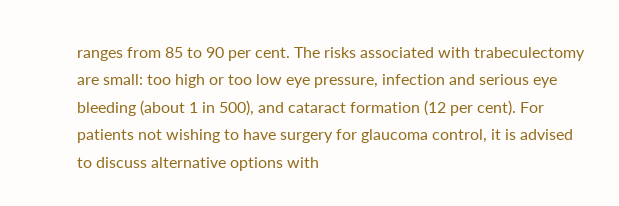ranges from 85 to 90 per cent. The risks associated with trabeculectomy are small: too high or too low eye pressure, infection and serious eye bleeding (about 1 in 500), and cataract formation (12 per cent). For patients not wishing to have surgery for glaucoma control, it is advised to discuss alternative options with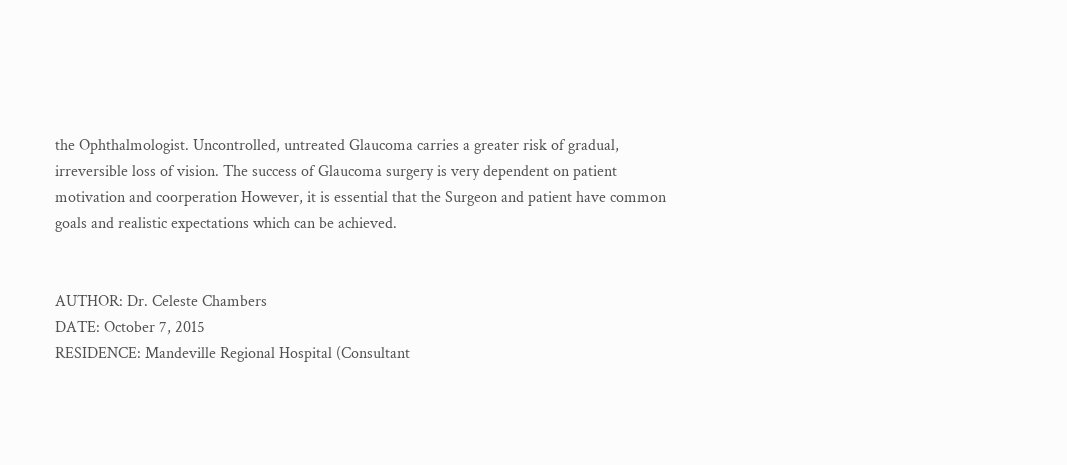the Ophthalmologist. Uncontrolled, untreated Glaucoma carries a greater risk of gradual, irreversible loss of vision. The success of Glaucoma surgery is very dependent on patient motivation and coorperation However, it is essential that the Surgeon and patient have common goals and realistic expectations which can be achieved.


AUTHOR: Dr. Celeste Chambers
DATE: October 7, 2015
RESIDENCE: Mandeville Regional Hospital (Consultant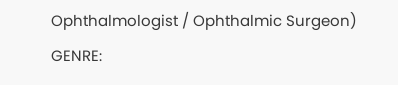Ophthalmologist / Ophthalmic Surgeon)
GENRE: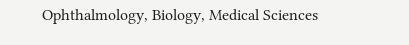Ophthalmology, Biology, Medical Sciences